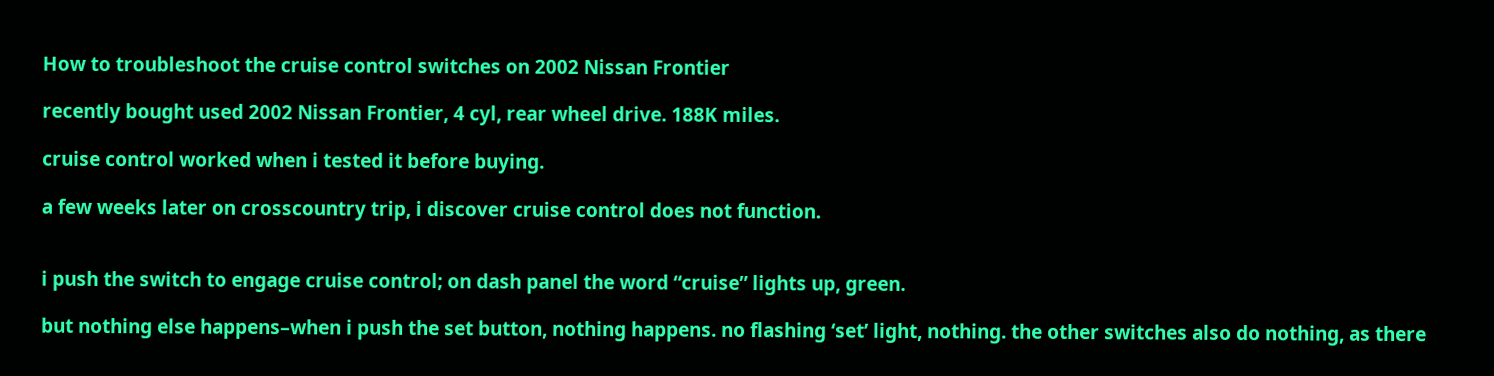How to troubleshoot the cruise control switches on 2002 Nissan Frontier

recently bought used 2002 Nissan Frontier, 4 cyl, rear wheel drive. 188K miles.

cruise control worked when i tested it before buying.

a few weeks later on crosscountry trip, i discover cruise control does not function.


i push the switch to engage cruise control; on dash panel the word “cruise” lights up, green.

but nothing else happens–when i push the set button, nothing happens. no flashing ‘set’ light, nothing. the other switches also do nothing, as there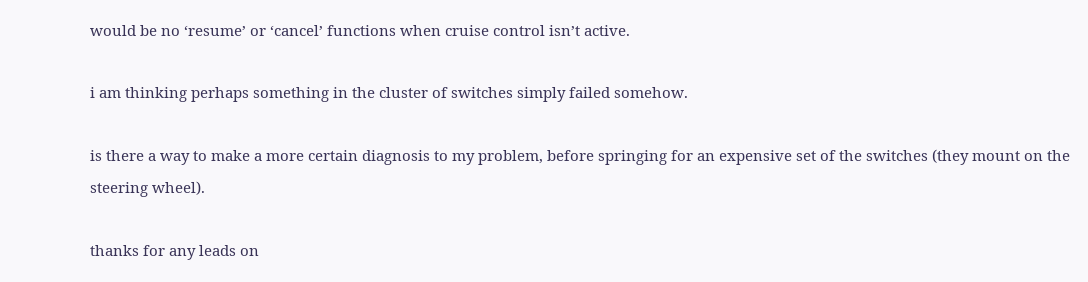would be no ‘resume’ or ‘cancel’ functions when cruise control isn’t active.

i am thinking perhaps something in the cluster of switches simply failed somehow.

is there a way to make a more certain diagnosis to my problem, before springing for an expensive set of the switches (they mount on the steering wheel).

thanks for any leads on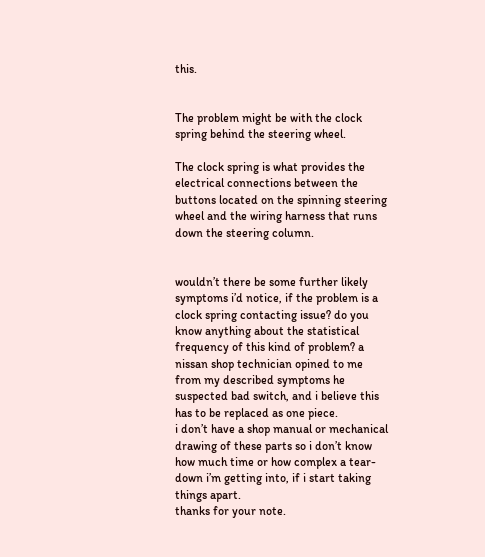this.


The problem might be with the clock spring behind the steering wheel.

The clock spring is what provides the electrical connections between the buttons located on the spinning steering wheel and the wiring harness that runs down the steering column.


wouldn’t there be some further likely symptoms i’d notice, if the problem is a clock spring contacting issue? do you know anything about the statistical frequency of this kind of problem? a nissan shop technician opined to me from my described symptoms he suspected bad switch, and i believe this has to be replaced as one piece.
i don’t have a shop manual or mechanical drawing of these parts so i don’t know how much time or how complex a tear-down i’m getting into, if i start taking things apart.
thanks for your note.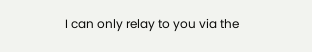I can only relay to you via the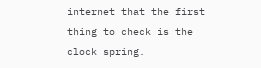internet that the first thing to check is the clock spring.